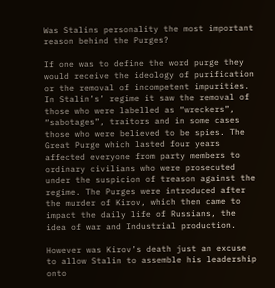Was Stalins personality the most important reason behind the Purges?

If one was to define the word purge they would receive the ideology of purification or the removal of incompetent impurities. In Stalin’s’ regime it saw the removal of those who were labelled as “wreckers”, “sabotages”, traitors and in some cases those who were believed to be spies. The Great Purge which lasted four years affected everyone from party members to ordinary civilians who were prosecuted under the suspicion of treason against the regime. The Purges were introduced after the murder of Kirov, which then came to impact the daily life of Russians, the idea of war and Industrial production.

However was Kirov’s death just an excuse to allow Stalin to assemble his leadership onto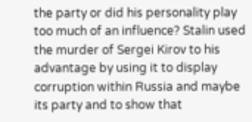the party or did his personality play too much of an influence? Stalin used the murder of Sergei Kirov to his advantage by using it to display corruption within Russia and maybe its party and to show that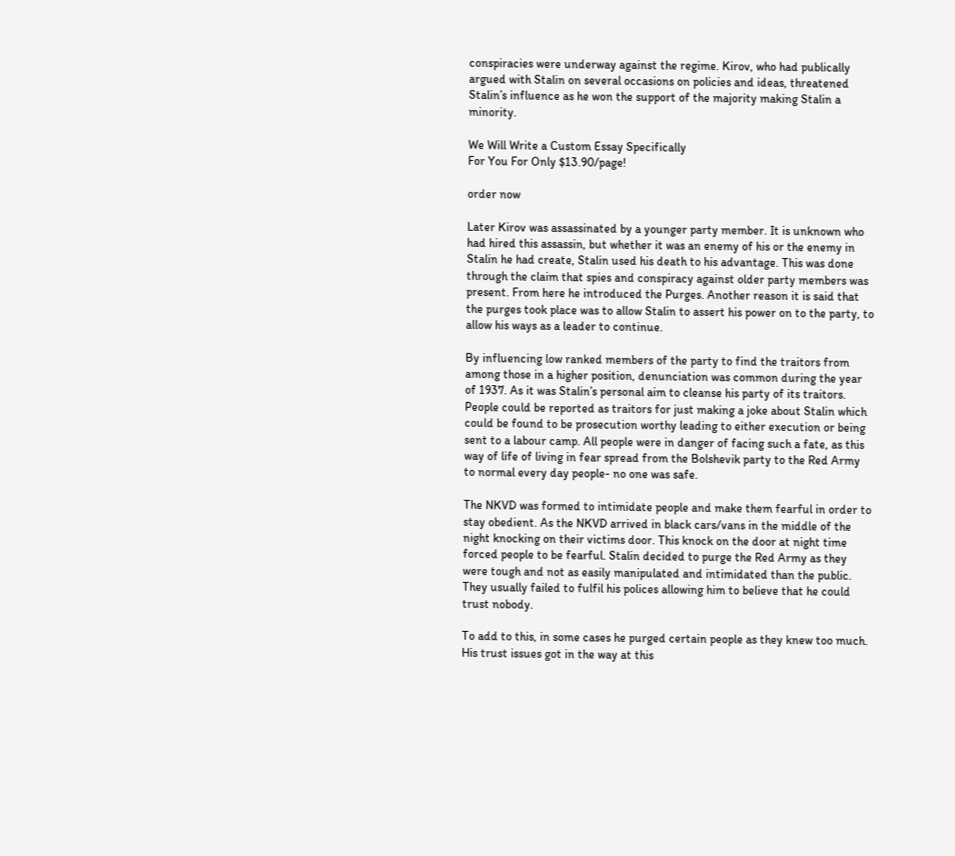conspiracies were underway against the regime. Kirov, who had publically argued with Stalin on several occasions on policies and ideas, threatened Stalin’s influence as he won the support of the majority making Stalin a minority.

We Will Write a Custom Essay Specifically
For You For Only $13.90/page!

order now

Later Kirov was assassinated by a younger party member. It is unknown who had hired this assassin, but whether it was an enemy of his or the enemy in Stalin he had create, Stalin used his death to his advantage. This was done through the claim that spies and conspiracy against older party members was present. From here he introduced the Purges. Another reason it is said that the purges took place was to allow Stalin to assert his power on to the party, to allow his ways as a leader to continue.

By influencing low ranked members of the party to find the traitors from among those in a higher position, denunciation was common during the year of 1937. As it was Stalin’s personal aim to cleanse his party of its traitors. People could be reported as traitors for just making a joke about Stalin which could be found to be prosecution worthy leading to either execution or being sent to a labour camp. All people were in danger of facing such a fate, as this way of life of living in fear spread from the Bolshevik party to the Red Army to normal every day people- no one was safe.

The NKVD was formed to intimidate people and make them fearful in order to stay obedient. As the NKVD arrived in black cars/vans in the middle of the night knocking on their victims door. This knock on the door at night time forced people to be fearful. Stalin decided to purge the Red Army as they were tough and not as easily manipulated and intimidated than the public. They usually failed to fulfil his polices allowing him to believe that he could trust nobody.

To add to this, in some cases he purged certain people as they knew too much. His trust issues got in the way at this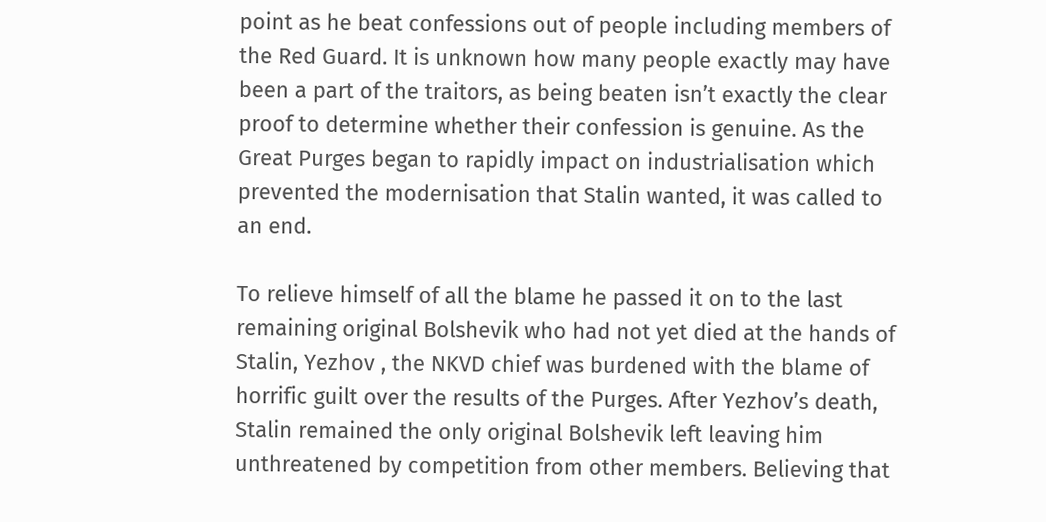point as he beat confessions out of people including members of the Red Guard. It is unknown how many people exactly may have been a part of the traitors, as being beaten isn’t exactly the clear proof to determine whether their confession is genuine. As the Great Purges began to rapidly impact on industrialisation which prevented the modernisation that Stalin wanted, it was called to an end.

To relieve himself of all the blame he passed it on to the last remaining original Bolshevik who had not yet died at the hands of Stalin, Yezhov , the NKVD chief was burdened with the blame of horrific guilt over the results of the Purges. After Yezhov’s death, Stalin remained the only original Bolshevik left leaving him unthreatened by competition from other members. Believing that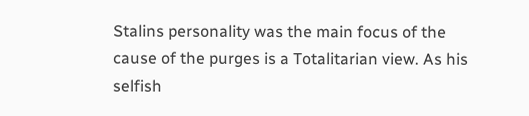Stalins personality was the main focus of the cause of the purges is a Totalitarian view. As his selfish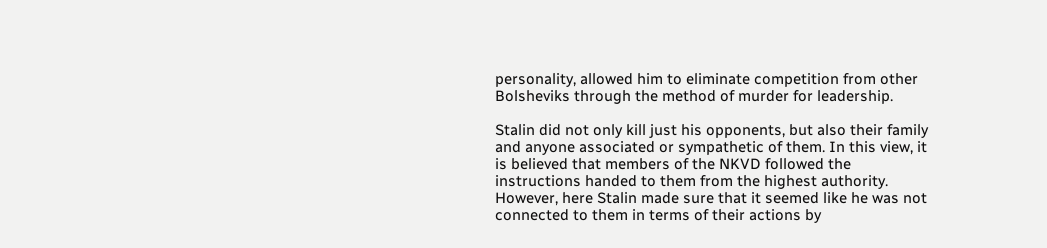personality, allowed him to eliminate competition from other Bolsheviks through the method of murder for leadership.

Stalin did not only kill just his opponents, but also their family and anyone associated or sympathetic of them. In this view, it is believed that members of the NKVD followed the instructions handed to them from the highest authority. However, here Stalin made sure that it seemed like he was not connected to them in terms of their actions by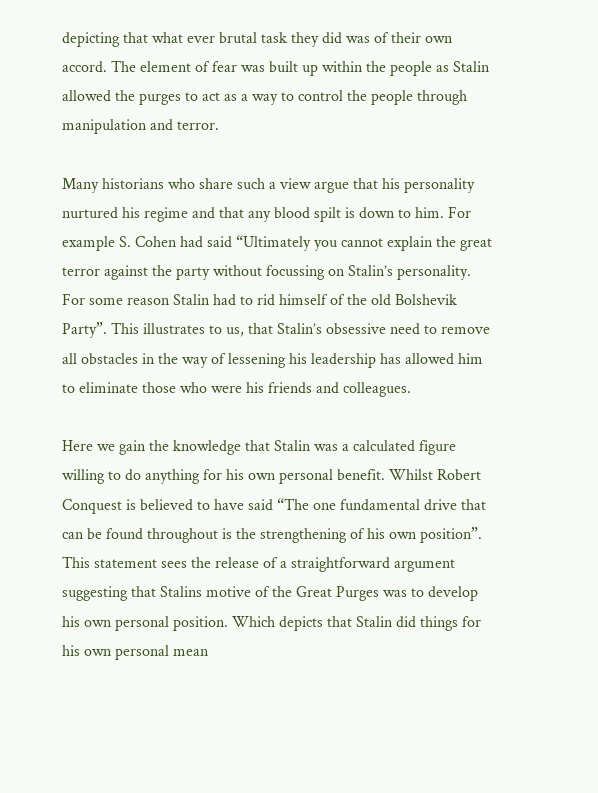depicting that what ever brutal task they did was of their own accord. The element of fear was built up within the people as Stalin allowed the purges to act as a way to control the people through manipulation and terror.

Many historians who share such a view argue that his personality nurtured his regime and that any blood spilt is down to him. For example S. Cohen had said “Ultimately you cannot explain the great terror against the party without focussing on Stalin’s personality. For some reason Stalin had to rid himself of the old Bolshevik Party”. This illustrates to us, that Stalin’s obsessive need to remove all obstacles in the way of lessening his leadership has allowed him to eliminate those who were his friends and colleagues.

Here we gain the knowledge that Stalin was a calculated figure willing to do anything for his own personal benefit. Whilst Robert Conquest is believed to have said “The one fundamental drive that can be found throughout is the strengthening of his own position”. This statement sees the release of a straightforward argument suggesting that Stalins motive of the Great Purges was to develop his own personal position. Which depicts that Stalin did things for his own personal mean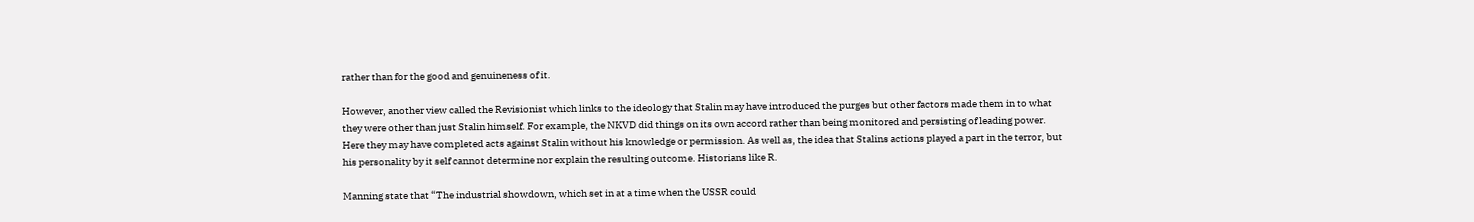rather than for the good and genuineness of it.

However, another view called the Revisionist which links to the ideology that Stalin may have introduced the purges but other factors made them in to what they were other than just Stalin himself. For example, the NKVD did things on its own accord rather than being monitored and persisting of leading power. Here they may have completed acts against Stalin without his knowledge or permission. As well as, the idea that Stalins actions played a part in the terror, but his personality by it self cannot determine nor explain the resulting outcome. Historians like R.

Manning state that “The industrial showdown, which set in at a time when the USSR could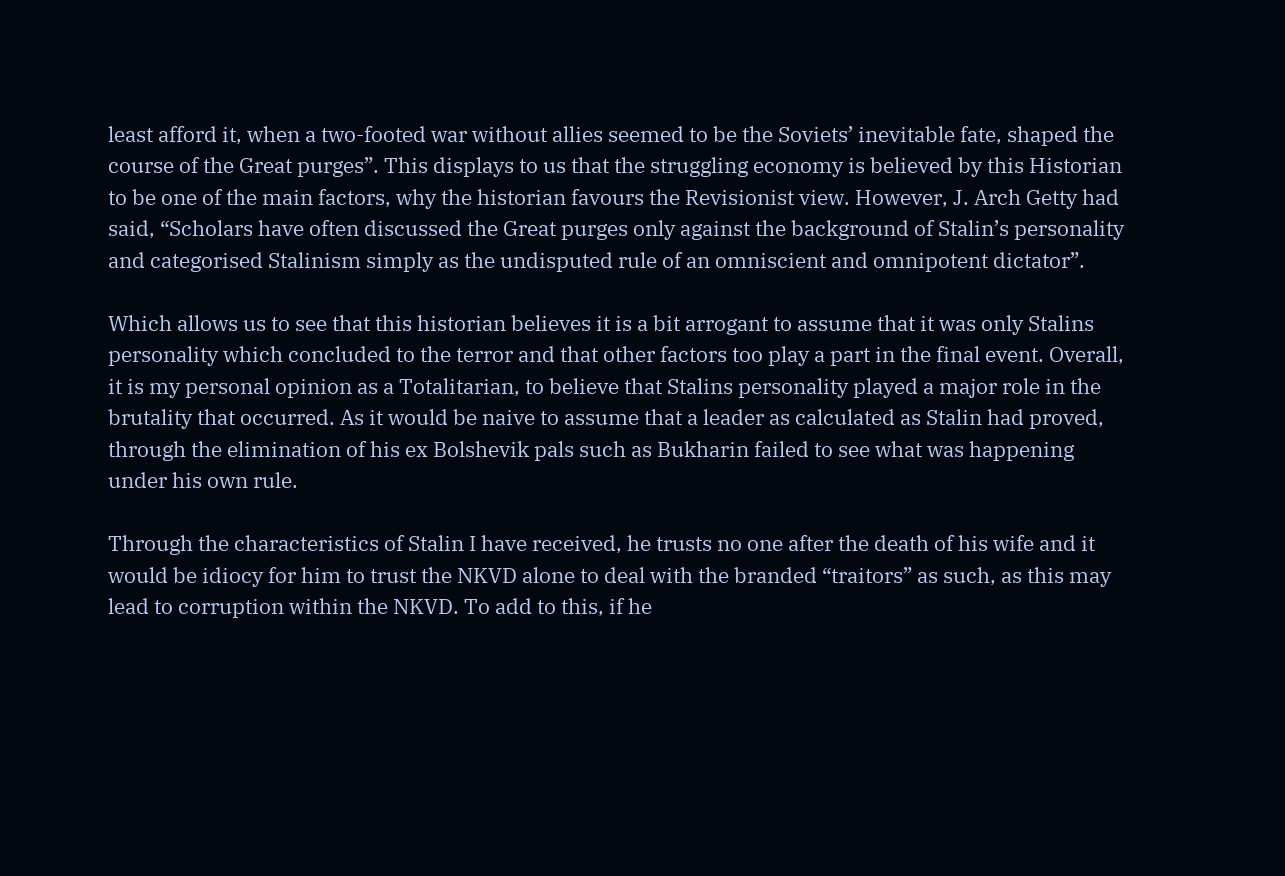least afford it, when a two-footed war without allies seemed to be the Soviets’ inevitable fate, shaped the course of the Great purges”. This displays to us that the struggling economy is believed by this Historian to be one of the main factors, why the historian favours the Revisionist view. However, J. Arch Getty had said, “Scholars have often discussed the Great purges only against the background of Stalin’s personality and categorised Stalinism simply as the undisputed rule of an omniscient and omnipotent dictator”.

Which allows us to see that this historian believes it is a bit arrogant to assume that it was only Stalins personality which concluded to the terror and that other factors too play a part in the final event. Overall, it is my personal opinion as a Totalitarian, to believe that Stalins personality played a major role in the brutality that occurred. As it would be naive to assume that a leader as calculated as Stalin had proved, through the elimination of his ex Bolshevik pals such as Bukharin failed to see what was happening under his own rule.

Through the characteristics of Stalin I have received, he trusts no one after the death of his wife and it would be idiocy for him to trust the NKVD alone to deal with the branded “traitors” as such, as this may lead to corruption within the NKVD. To add to this, if he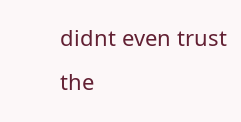didnt even trust the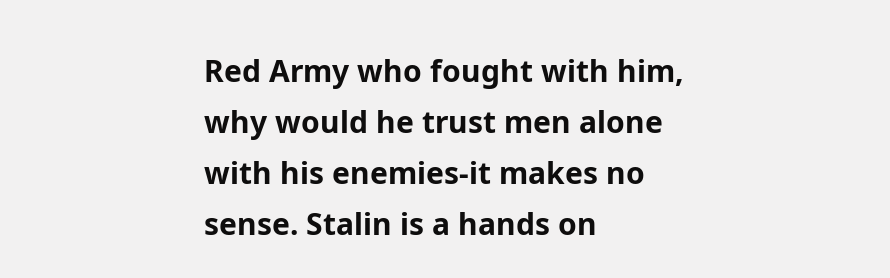Red Army who fought with him, why would he trust men alone with his enemies-it makes no sense. Stalin is a hands on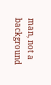man, not a background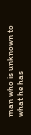man who is unknown to what he has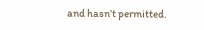and hasn’t permitted.